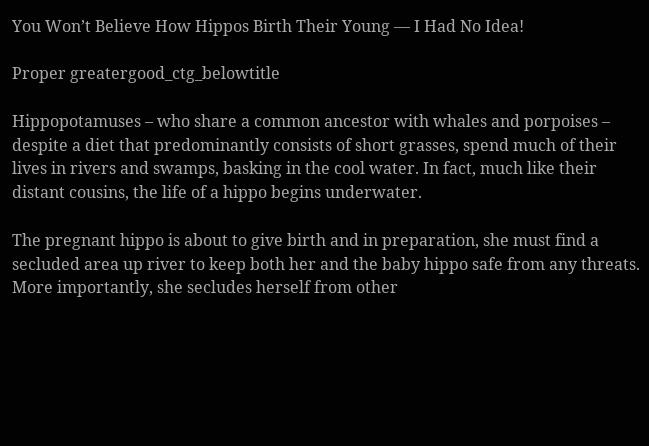You Won’t Believe How Hippos Birth Their Young — I Had No Idea!

Proper greatergood_ctg_belowtitle

Hippopotamuses – who share a common ancestor with whales and porpoises – despite a diet that predominantly consists of short grasses, spend much of their lives in rivers and swamps, basking in the cool water. In fact, much like their distant cousins, the life of a hippo begins underwater.

The pregnant hippo is about to give birth and in preparation, she must find a secluded area up river to keep both her and the baby hippo safe from any threats. More importantly, she secludes herself from other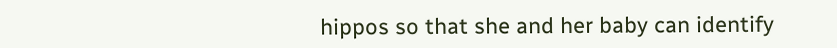hippos so that she and her baby can identify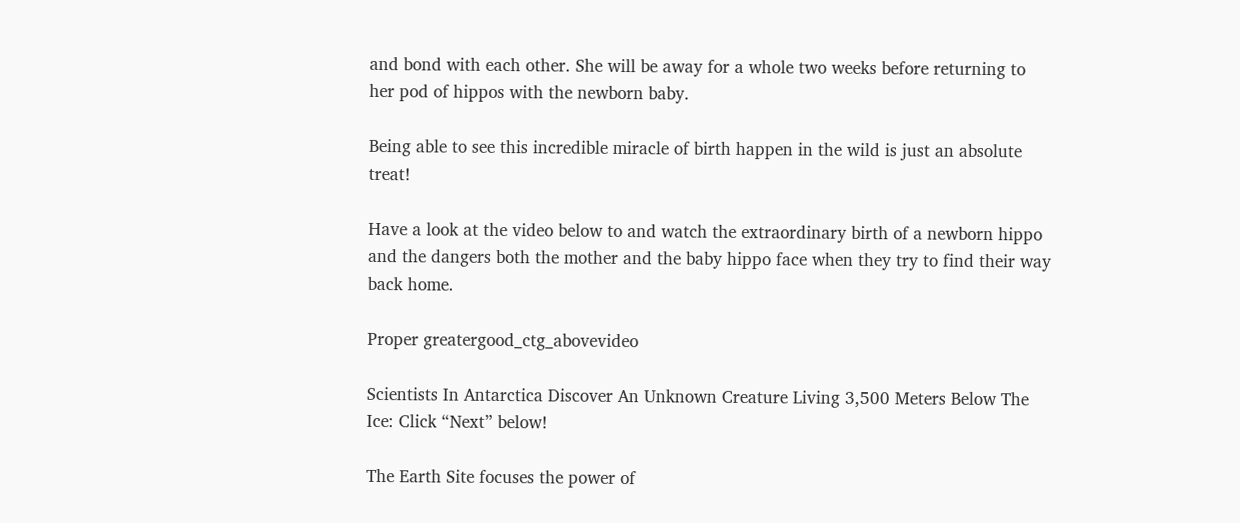and bond with each other. She will be away for a whole two weeks before returning to her pod of hippos with the newborn baby.

Being able to see this incredible miracle of birth happen in the wild is just an absolute treat!

Have a look at the video below to and watch the extraordinary birth of a newborn hippo and the dangers both the mother and the baby hippo face when they try to find their way back home.

Proper greatergood_ctg_abovevideo

Scientists In Antarctica Discover An Unknown Creature Living 3,500 Meters Below The Ice: Click “Next” below!

The Earth Site focuses the power of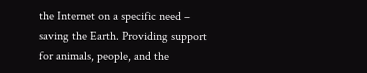the Internet on a specific need – saving the Earth. Providing support for animals, people, and the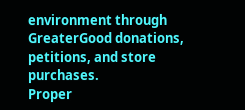environment through GreaterGood donations, petitions, and store purchases.
Proper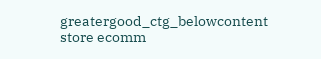greatergood_ctg_belowcontent
store ecomm